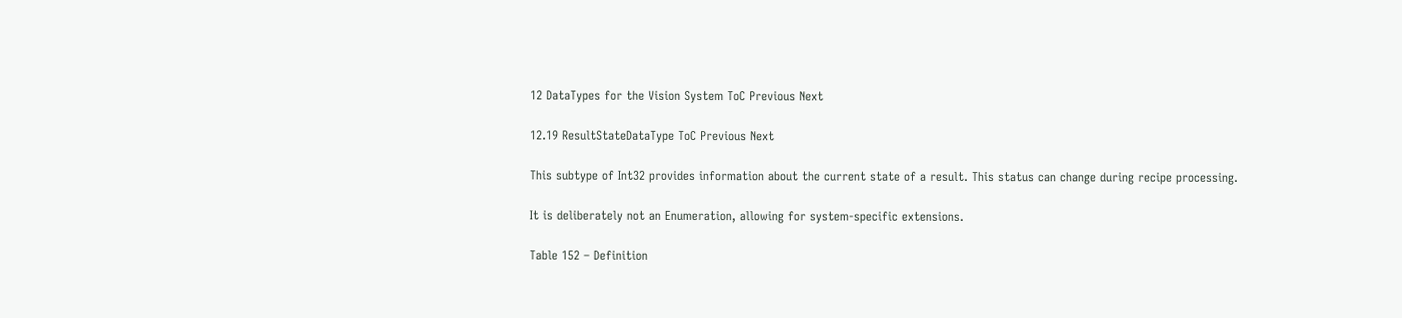12 DataTypes for the Vision System ToC Previous Next

12.19 ResultStateDataType ToC Previous Next

This subtype of Int32 provides information about the current state of a result. This status can change during recipe processing.

It is deliberately not an Enumeration, allowing for system-specific extensions.

Table 152 – Definition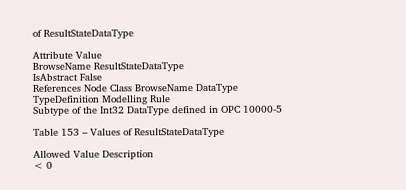of ResultStateDataType

Attribute Value
BrowseName ResultStateDataType
IsAbstract False
References Node Class BrowseName DataType TypeDefinition Modelling Rule
Subtype of the Int32 DataType defined in OPC 10000-5

Table 153 – Values of ResultStateDataType

Allowed Value Description
< 0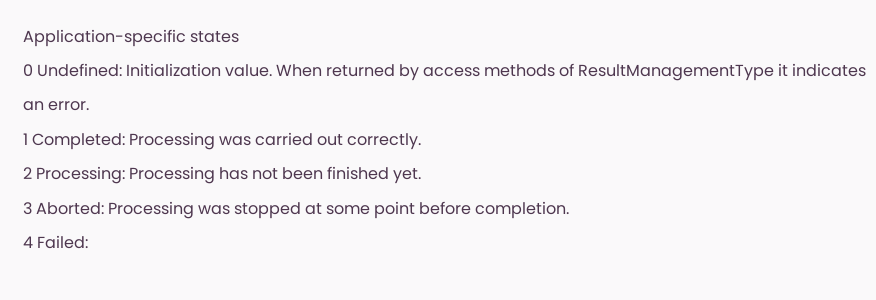Application-specific states
0 Undefined: Initialization value. When returned by access methods of ResultManagementType it indicates an error.
1 Completed: Processing was carried out correctly.
2 Processing: Processing has not been finished yet.
3 Aborted: Processing was stopped at some point before completion.
4 Failed: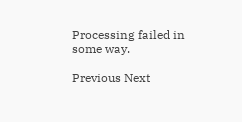Processing failed in some way.

Previous Next